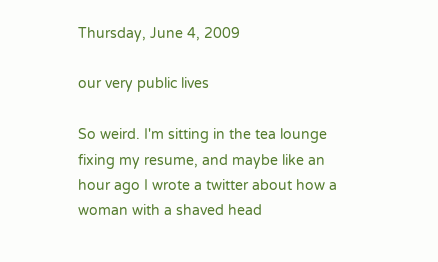Thursday, June 4, 2009

our very public lives

So weird. I'm sitting in the tea lounge fixing my resume, and maybe like an hour ago I wrote a twitter about how a woman with a shaved head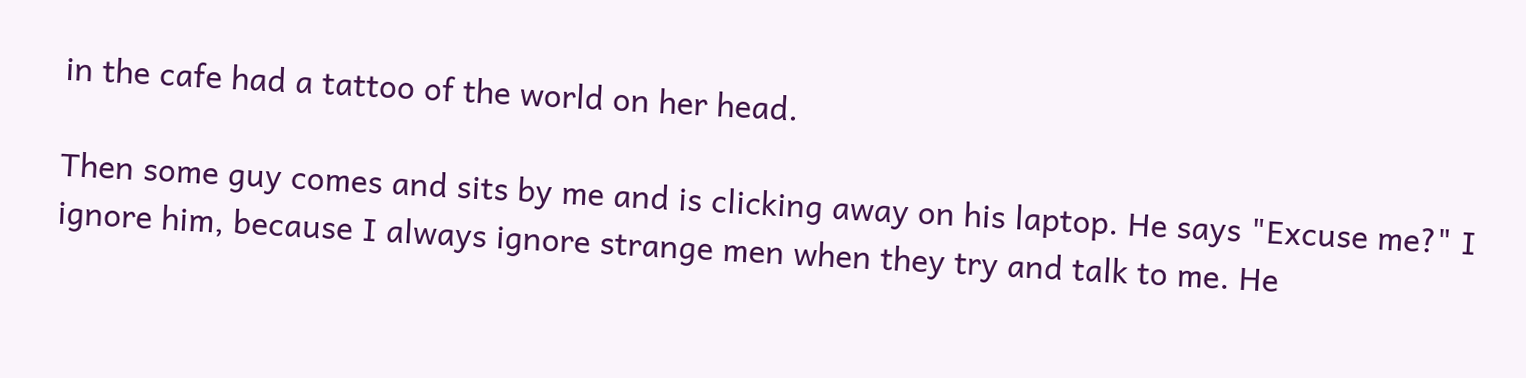in the cafe had a tattoo of the world on her head.

Then some guy comes and sits by me and is clicking away on his laptop. He says "Excuse me?" I ignore him, because I always ignore strange men when they try and talk to me. He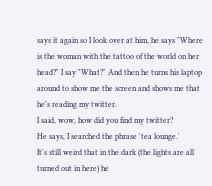says it again so I look over at him, he says "Where is the woman with the tattoo of the world on her head?" I say "What?" And then he turns his laptop around to show me the screen and shows me that he's reading my twitter.
I said, wow, how did you find my twitter?
He says, I searched the phrase 'tea lounge.'
It's still weird that in the dark (the lights are all turned out in here) he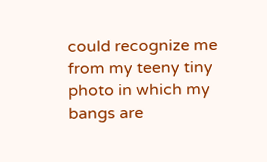could recognize me from my teeny tiny photo in which my bangs are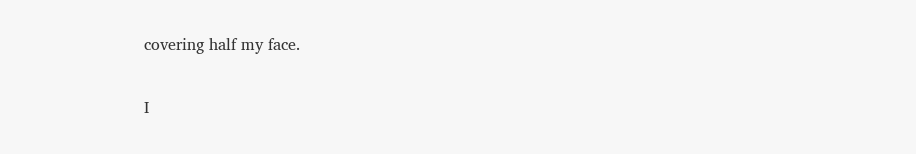covering half my face.


I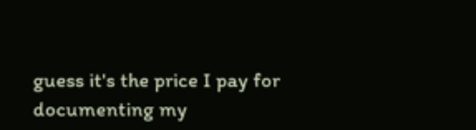guess it's the price I pay for documenting my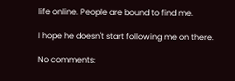life online. People are bound to find me.

I hope he doesn't start following me on there.

No comments: